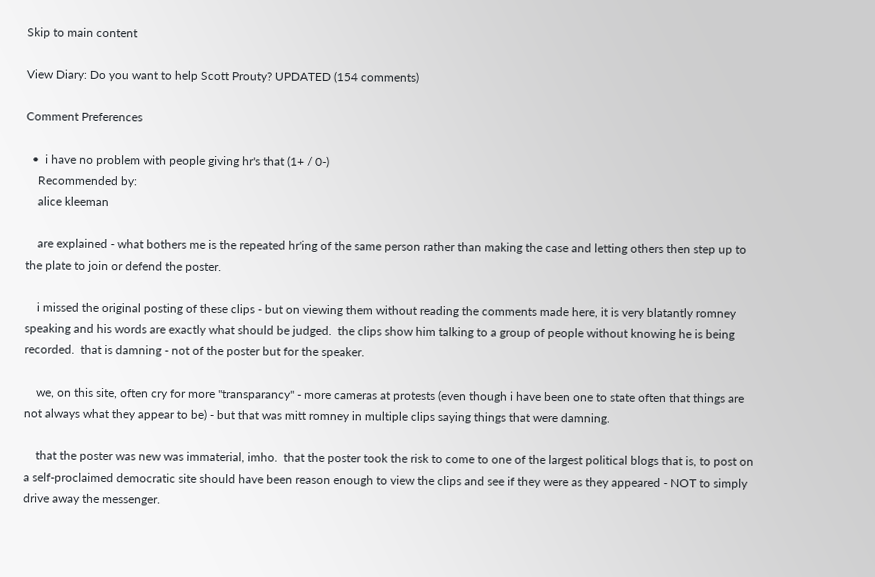Skip to main content

View Diary: Do you want to help Scott Prouty? UPDATED (154 comments)

Comment Preferences

  •  i have no problem with people giving hr's that (1+ / 0-)
    Recommended by:
    alice kleeman

    are explained - what bothers me is the repeated hr'ing of the same person rather than making the case and letting others then step up to the plate to join or defend the poster.

    i missed the original posting of these clips - but on viewing them without reading the comments made here, it is very blatantly romney speaking and his words are exactly what should be judged.  the clips show him talking to a group of people without knowing he is being recorded.  that is damning - not of the poster but for the speaker.

    we, on this site, often cry for more "transparancy" - more cameras at protests (even though i have been one to state often that things are not always what they appear to be) - but that was mitt romney in multiple clips saying things that were damning.

    that the poster was new was immaterial, imho.  that the poster took the risk to come to one of the largest political blogs that is, to post on a self-proclaimed democratic site should have been reason enough to view the clips and see if they were as they appeared - NOT to simply drive away the messenger.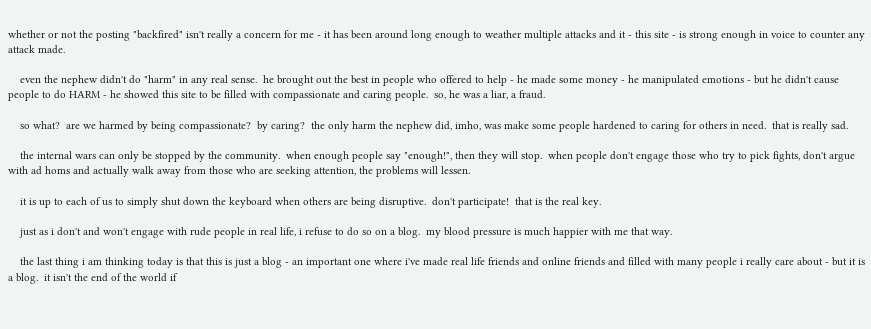whether or not the posting "backfired" isn't really a concern for me - it has been around long enough to weather multiple attacks and it - this site - is strong enough in voice to counter any attack made.

    even the nephew didn't do "harm" in any real sense.  he brought out the best in people who offered to help - he made some money - he manipulated emotions - but he didn't cause people to do HARM - he showed this site to be filled with compassionate and caring people.  so, he was a liar, a fraud.

    so what?  are we harmed by being compassionate?  by caring?  the only harm the nephew did, imho, was make some people hardened to caring for others in need.  that is really sad.

    the internal wars can only be stopped by the community.  when enough people say "enough!", then they will stop.  when people don't engage those who try to pick fights, don't argue with ad homs and actually walk away from those who are seeking attention, the problems will lessen.

    it is up to each of us to simply shut down the keyboard when others are being disruptive.  don't participate!  that is the real key.

    just as i don't and won't engage with rude people in real life, i refuse to do so on a blog.  my blood pressure is much happier with me that way.

    the last thing i am thinking today is that this is just a blog - an important one where i've made real life friends and online friends and filled with many people i really care about - but it is a blog.  it isn't the end of the world if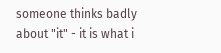someone thinks badly about "it" - it is what i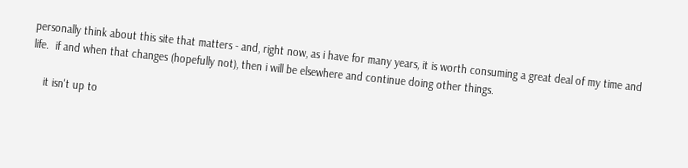personally think about this site that matters - and, right now, as i have for many years, it is worth consuming a great deal of my time and life.  if and when that changes (hopefully not), then i will be elsewhere and continue doing other things.

    it isn't up to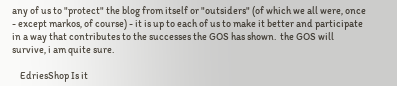any of us to "protect" the blog from itself or "outsiders" (of which we all were, once - except markos, of course) - it is up to each of us to make it better and participate in a way that contributes to the successes the GOS has shown.  the GOS will survive, i am quite sure.

    EdriesShop Is it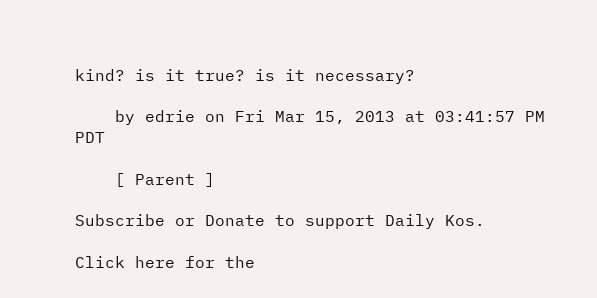kind? is it true? is it necessary?

    by edrie on Fri Mar 15, 2013 at 03:41:57 PM PDT

    [ Parent ]

Subscribe or Donate to support Daily Kos.

Click here for the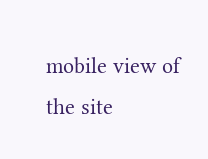mobile view of the site